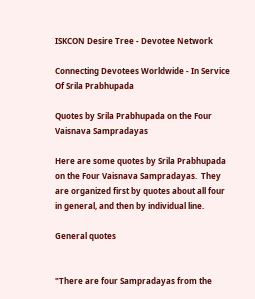ISKCON Desire Tree - Devotee Network

Connecting Devotees Worldwide - In Service Of Srila Prabhupada

Quotes by Srila Prabhupada on the Four Vaisnava Sampradayas

Here are some quotes by Srila Prabhupada on the Four Vaisnava Sampradayas.  They are organized first by quotes about all four in general, and then by individual line.

General quotes


"There are four Sampradayas from the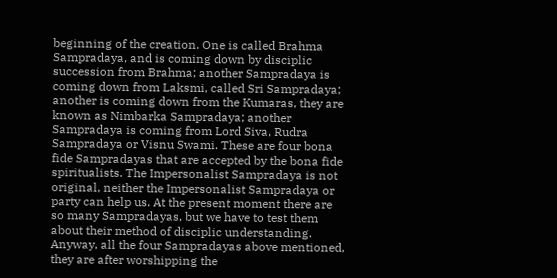beginning of the creation. One is called Brahma Sampradaya, and is coming down by disciplic succession from Brahma; another Sampradaya is coming down from Laksmi, called Sri Sampradaya; another is coming down from the Kumaras, they are known as Nimbarka Sampradaya; another Sampradaya is coming from Lord Siva, Rudra Sampradaya or Visnu Swami. These are four bona fide Sampradayas that are accepted by the bona fide spiritualists. The Impersonalist Sampradaya is not original, neither the Impersonalist Sampradaya or party can help us. At the present moment there are so many Sampradayas, but we have to test them about their method of disciplic understanding. Anyway, all the four Sampradayas above mentioned, they are after worshipping the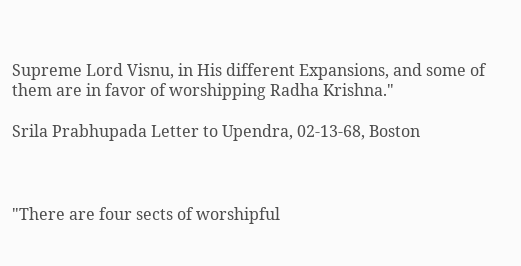Supreme Lord Visnu, in His different Expansions, and some of them are in favor of worshipping Radha Krishna."

Srila Prabhupada Letter to Upendra, 02-13-68, Boston



"There are four sects of worshipful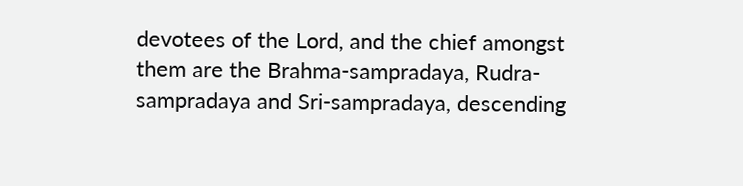devotees of the Lord, and the chief amongst them are the Brahma-sampradaya, Rudra-sampradaya and Sri-sampradaya, descending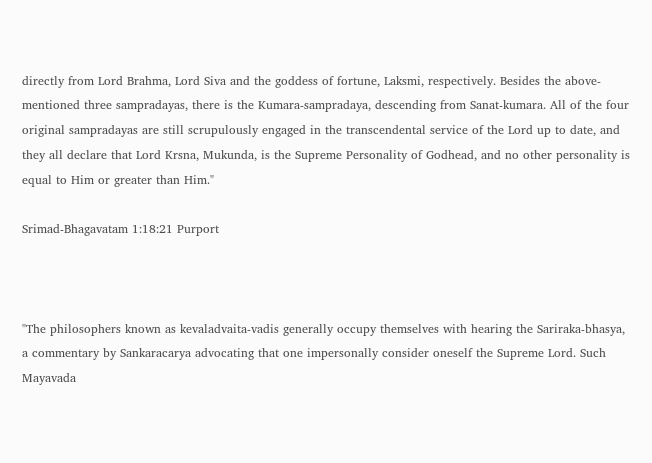directly from Lord Brahma, Lord Siva and the goddess of fortune, Laksmi, respectively. Besides the above-mentioned three sampradayas, there is the Kumara-sampradaya, descending from Sanat-kumara. All of the four original sampradayas are still scrupulously engaged in the transcendental service of the Lord up to date, and they all declare that Lord Krsna, Mukunda, is the Supreme Personality of Godhead, and no other personality is equal to Him or greater than Him."

Srimad-Bhagavatam 1:18:21 Purport



"The philosophers known as kevaladvaita-vadis generally occupy themselves with hearing the Sariraka-bhasya, a commentary by Sankaracarya advocating that one impersonally consider oneself the Supreme Lord. Such Mayavada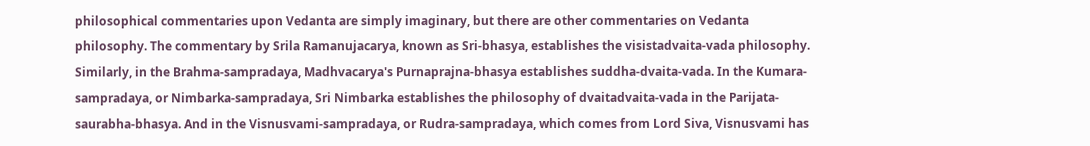philosophical commentaries upon Vedanta are simply imaginary, but there are other commentaries on Vedanta philosophy. The commentary by Srila Ramanujacarya, known as Sri-bhasya, establishes the visistadvaita-vada philosophy. Similarly, in the Brahma-sampradaya, Madhvacarya's Purnaprajna-bhasya establishes suddha-dvaita-vada. In the Kumara-sampradaya, or Nimbarka-sampradaya, Sri Nimbarka establishes the philosophy of dvaitadvaita-vada in the Parijata-saurabha-bhasya. And in the Visnusvami-sampradaya, or Rudra-sampradaya, which comes from Lord Siva, Visnusvami has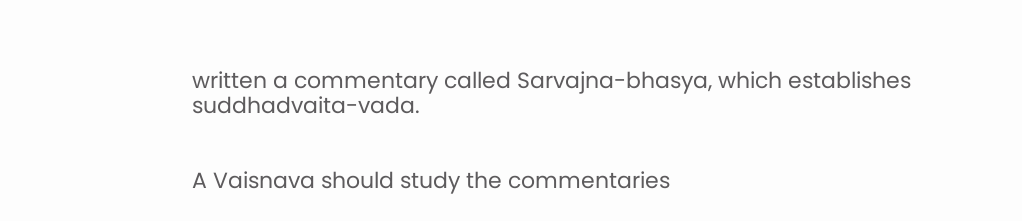written a commentary called Sarvajna-bhasya, which establishes suddhadvaita-vada.


A Vaisnava should study the commentaries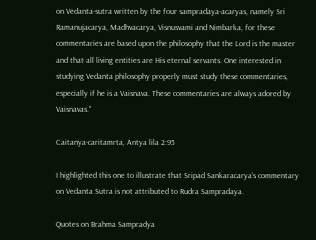on Vedanta-sutra written by the four sampradaya-acaryas, namely Sri Ramanujacarya, Madhvacarya, Visnusvami and Nimbarka, for these commentaries are based upon the philosophy that the Lord is the master and that all living entities are His eternal servants. One interested in studying Vedanta philosophy properly must study these commentaries, especially if he is a Vaisnava. These commentaries are always adored by Vaisnavas."

Caitanya-caritamrta, Antya lila 2:95

I highlighted this one to illustrate that Sripad Sankaracarya's commentary on Vedanta Sutra is not attributed to Rudra Sampradaya.

Quotes on Brahma Sampradya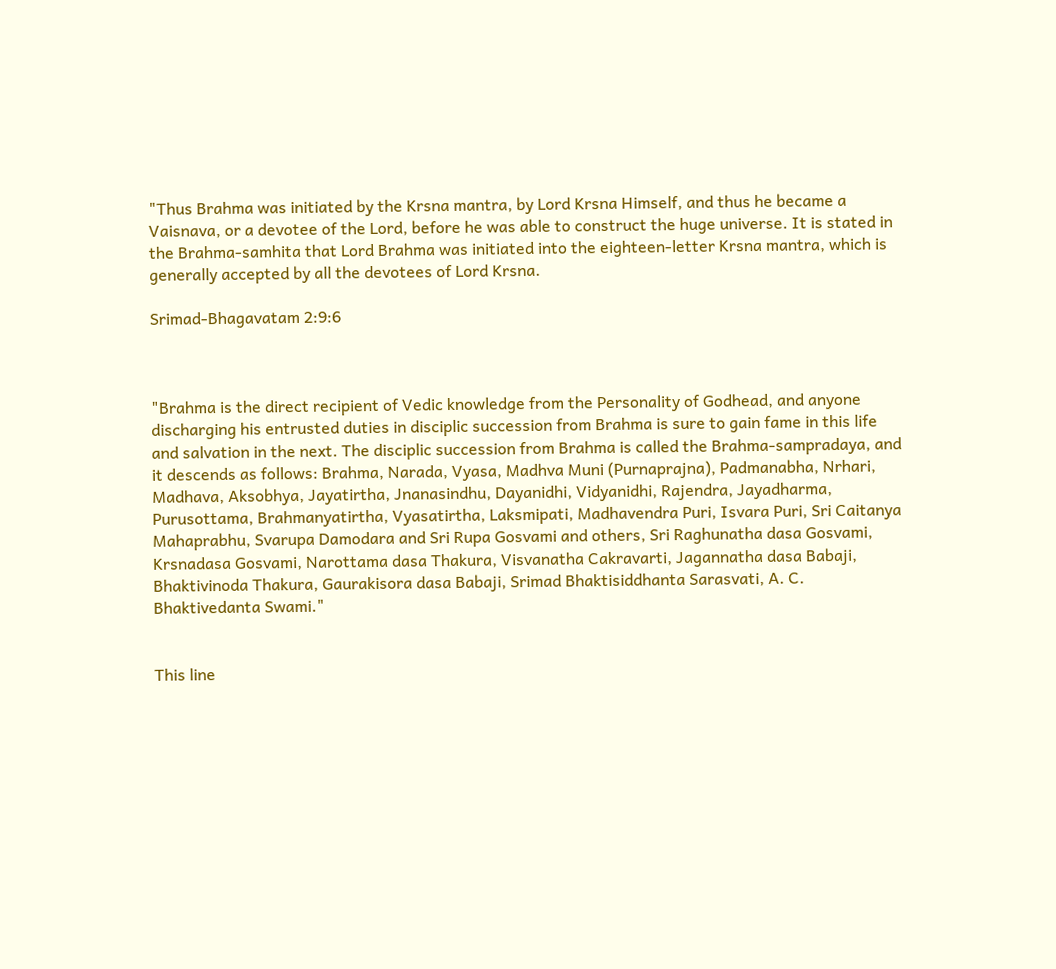"Thus Brahma was initiated by the Krsna mantra, by Lord Krsna Himself, and thus he became a Vaisnava, or a devotee of the Lord, before he was able to construct the huge universe. It is stated in the Brahma-samhita that Lord Brahma was initiated into the eighteen-letter Krsna mantra, which is generally accepted by all the devotees of Lord Krsna.

Srimad-Bhagavatam 2:9:6



"Brahma is the direct recipient of Vedic knowledge from the Personality of Godhead, and anyone discharging his entrusted duties in disciplic succession from Brahma is sure to gain fame in this life and salvation in the next. The disciplic succession from Brahma is called the Brahma-sampradaya, and it descends as follows: Brahma, Narada, Vyasa, Madhva Muni (Purnaprajna), Padmanabha, Nrhari, Madhava, Aksobhya, Jayatirtha, Jnanasindhu, Dayanidhi, Vidyanidhi, Rajendra, Jayadharma, Purusottama, Brahmanyatirtha, Vyasatirtha, Laksmipati, Madhavendra Puri, Isvara Puri, Sri Caitanya Mahaprabhu, Svarupa Damodara and Sri Rupa Gosvami and others, Sri Raghunatha dasa Gosvami, Krsnadasa Gosvami, Narottama dasa Thakura, Visvanatha Cakravarti, Jagannatha dasa Babaji, Bhaktivinoda Thakura, Gaurakisora dasa Babaji, Srimad Bhaktisiddhanta Sarasvati, A. C. Bhaktivedanta Swami."


This line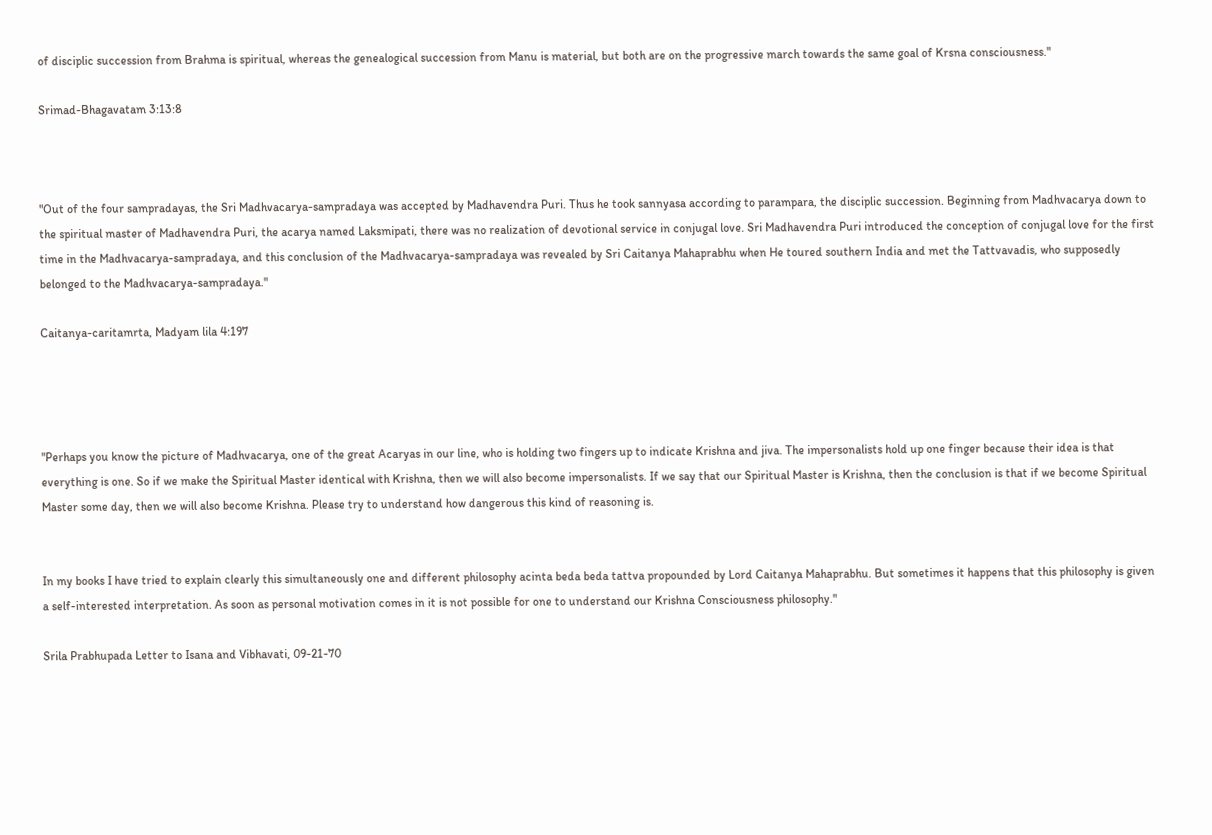of disciplic succession from Brahma is spiritual, whereas the genealogical succession from Manu is material, but both are on the progressive march towards the same goal of Krsna consciousness."

Srimad-Bhagavatam 3:13:8



"Out of the four sampradayas, the Sri Madhvacarya-sampradaya was accepted by Madhavendra Puri. Thus he took sannyasa according to parampara, the disciplic succession. Beginning from Madhvacarya down to the spiritual master of Madhavendra Puri, the acarya named Laksmipati, there was no realization of devotional service in conjugal love. Sri Madhavendra Puri introduced the conception of conjugal love for the first time in the Madhvacarya-sampradaya, and this conclusion of the Madhvacarya-sampradaya was revealed by Sri Caitanya Mahaprabhu when He toured southern India and met the Tattvavadis, who supposedly belonged to the Madhvacarya-sampradaya."

Caitanya-caritamrta, Madyam lila 4:197




"Perhaps you know the picture of Madhvacarya, one of the great Acaryas in our line, who is holding two fingers up to indicate Krishna and jiva. The impersonalists hold up one finger because their idea is that everything is one. So if we make the Spiritual Master identical with Krishna, then we will also become impersonalists. If we say that our Spiritual Master is Krishna, then the conclusion is that if we become Spiritual Master some day, then we will also become Krishna. Please try to understand how dangerous this kind of reasoning is.


In my books I have tried to explain clearly this simultaneously one and different philosophy acinta beda beda tattva propounded by Lord Caitanya Mahaprabhu. But sometimes it happens that this philosophy is given a self-interested interpretation. As soon as personal motivation comes in it is not possible for one to understand our Krishna Consciousness philosophy."

Srila Prabhupada Letter to Isana and Vibhavati, 09-21-70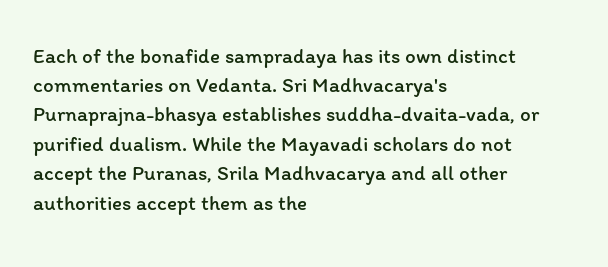Each of the bonafide sampradaya has its own distinct commentaries on Vedanta. Sri Madhvacarya's Purnaprajna-bhasya establishes suddha-dvaita-vada, or purified dualism. While the Mayavadi scholars do not accept the Puranas, Srila Madhvacarya and all other authorities accept them as the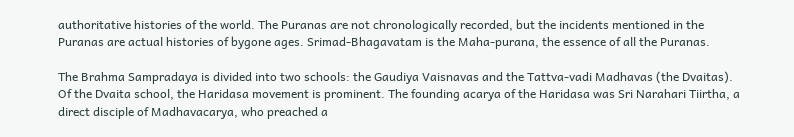authoritative histories of the world. The Puranas are not chronologically recorded, but the incidents mentioned in the Puranas are actual histories of bygone ages. Srimad-Bhagavatam is the Maha-purana, the essence of all the Puranas.

The Brahma Sampradaya is divided into two schools: the Gaudiya Vaisnavas and the Tattva-vadi Madhavas (the Dvaitas). Of the Dvaita school, the Haridasa movement is prominent. The founding acarya of the Haridasa was Sri Narahari Tiirtha, a direct disciple of Madhavacarya, who preached a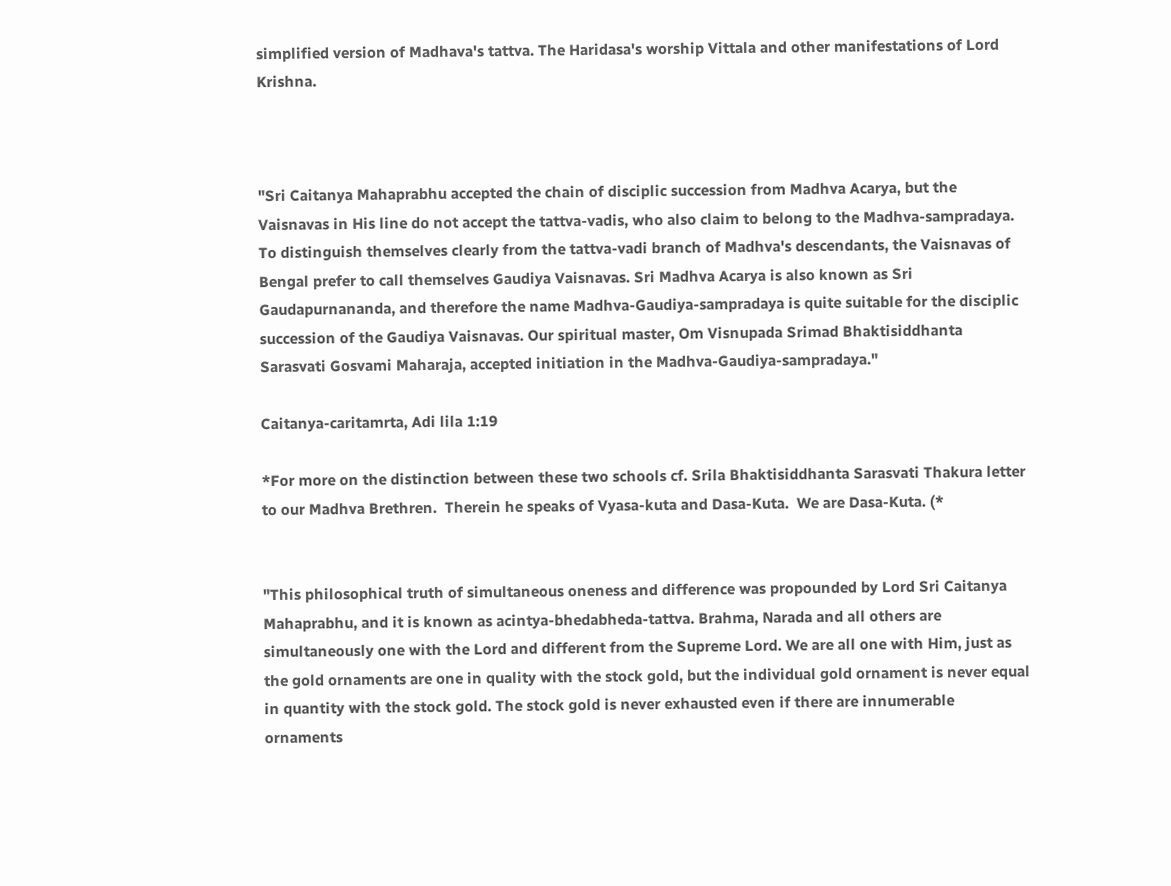simplified version of Madhava's tattva. The Haridasa's worship Vittala and other manifestations of Lord Krishna.



"Sri Caitanya Mahaprabhu accepted the chain of disciplic succession from Madhva Acarya, but the Vaisnavas in His line do not accept the tattva-vadis, who also claim to belong to the Madhva-sampradaya. To distinguish themselves clearly from the tattva-vadi branch of Madhva's descendants, the Vaisnavas of Bengal prefer to call themselves Gaudiya Vaisnavas. Sri Madhva Acarya is also known as Sri Gaudapurnananda, and therefore the name Madhva-Gaudiya-sampradaya is quite suitable for the disciplic succession of the Gaudiya Vaisnavas. Our spiritual master, Om Visnupada Srimad Bhaktisiddhanta Sarasvati Gosvami Maharaja, accepted initiation in the Madhva-Gaudiya-sampradaya."

Caitanya-caritamrta, Adi lila 1:19

*For more on the distinction between these two schools cf. Srila Bhaktisiddhanta Sarasvati Thakura letter to our Madhva Brethren.  Therein he speaks of Vyasa-kuta and Dasa-Kuta.  We are Dasa-Kuta. (*


"This philosophical truth of simultaneous oneness and difference was propounded by Lord Sri Caitanya Mahaprabhu, and it is known as acintya-bhedabheda-tattva. Brahma, Narada and all others are simultaneously one with the Lord and different from the Supreme Lord. We are all one with Him, just as the gold ornaments are one in quality with the stock gold, but the individual gold ornament is never equal in quantity with the stock gold. The stock gold is never exhausted even if there are innumerable ornaments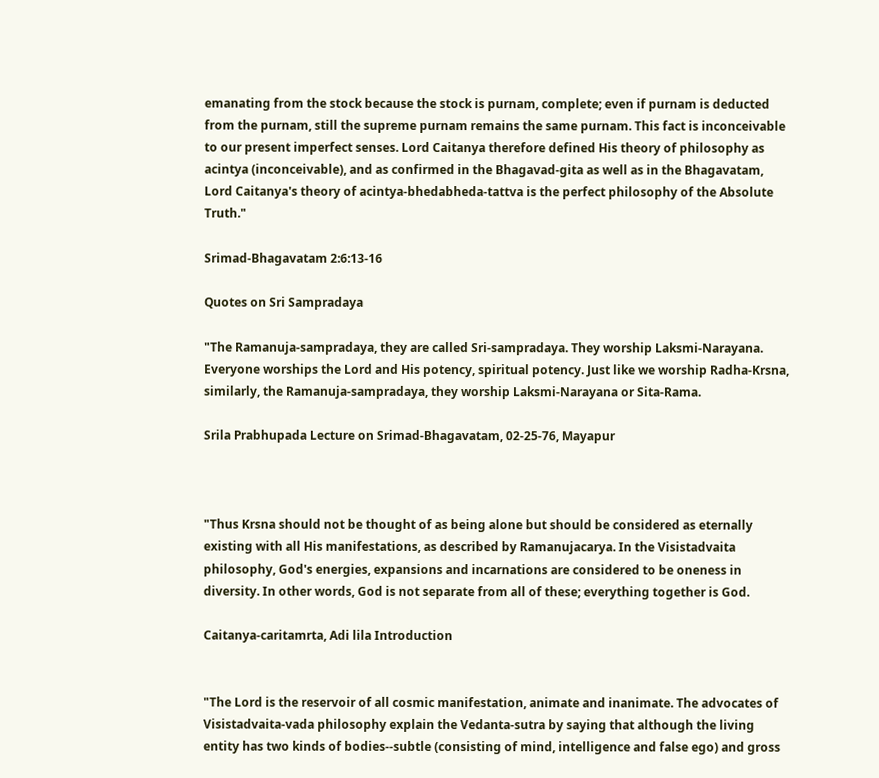emanating from the stock because the stock is purnam, complete; even if purnam is deducted from the purnam, still the supreme purnam remains the same purnam. This fact is inconceivable to our present imperfect senses. Lord Caitanya therefore defined His theory of philosophy as acintya (inconceivable), and as confirmed in the Bhagavad-gita as well as in the Bhagavatam, Lord Caitanya's theory of acintya-bhedabheda-tattva is the perfect philosophy of the Absolute Truth."

Srimad-Bhagavatam 2:6:13-16

Quotes on Sri Sampradaya

"The Ramanuja-sampradaya, they are called Sri-sampradaya. They worship Laksmi-Narayana. Everyone worships the Lord and His potency, spiritual potency. Just like we worship Radha-Krsna, similarly, the Ramanuja-sampradaya, they worship Laksmi-Narayana or Sita-Rama.

Srila Prabhupada Lecture on Srimad-Bhagavatam, 02-25-76, Mayapur



"Thus Krsna should not be thought of as being alone but should be considered as eternally existing with all His manifestations, as described by Ramanujacarya. In the Visistadvaita philosophy, God's energies, expansions and incarnations are considered to be oneness in diversity. In other words, God is not separate from all of these; everything together is God.

Caitanya-caritamrta, Adi lila Introduction


"The Lord is the reservoir of all cosmic manifestation, animate and inanimate. The advocates of Visistadvaita-vada philosophy explain the Vedanta-sutra by saying that although the living entity has two kinds of bodies--subtle (consisting of mind, intelligence and false ego) and gross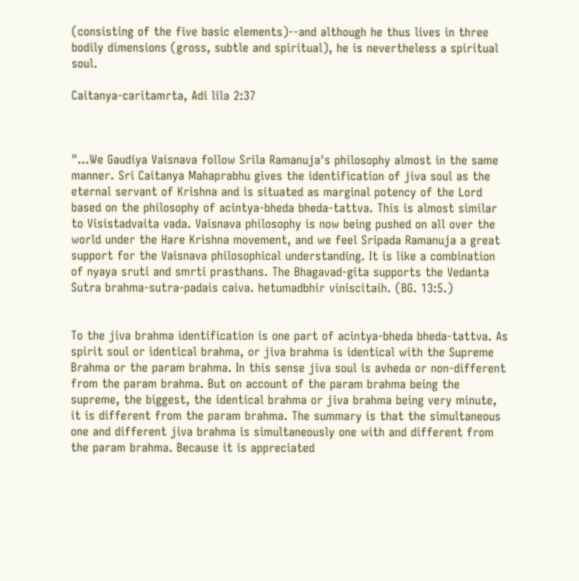(consisting of the five basic elements)--and although he thus lives in three bodily dimensions (gross, subtle and spiritual), he is nevertheless a spiritual soul.

Caitanya-caritamrta, Adi lila 2:37



"...We Gaudiya Vaisnava follow Srila Ramanuja's philosophy almost in the same manner. Sri Caitanya Mahaprabhu gives the identification of jiva soul as the eternal servant of Krishna and is situated as marginal potency of the Lord based on the philosophy of acintya-bheda bheda-tattva. This is almost similar to Visistadvaita vada. Vaisnava philosophy is now being pushed on all over the world under the Hare Krishna movement, and we feel Sripada Ramanuja a great support for the Vaisnava philosophical understanding. It is like a combination of nyaya sruti and smrti prasthans. The Bhagavad-gita supports the Vedanta Sutra brahma-sutra-padais caiva. hetumadbhir viniscitaih. (BG. 13:5.)


To the jiva brahma identification is one part of acintya-bheda bheda-tattva. As spirit soul or identical brahma, or jiva brahma is identical with the Supreme Brahma or the param brahma. In this sense jiva soul is avheda or non-different from the param brahma. But on account of the param brahma being the supreme, the biggest, the identical brahma or jiva brahma being very minute, it is different from the param brahma. The summary is that the simultaneous one and different jiva brahma is simultaneously one with and different from the param brahma. Because it is appreciated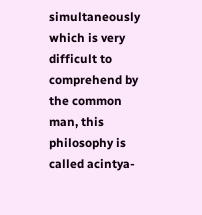simultaneously which is very difficult to comprehend by the common man, this philosophy is called acintya-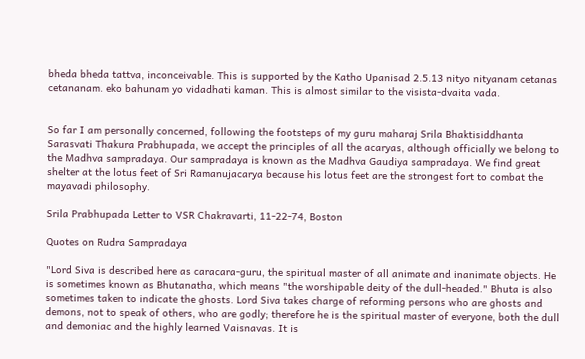bheda bheda tattva, inconceivable. This is supported by the Katho Upanisad 2.5.13 nityo nityanam cetanas cetananam. eko bahunam yo vidadhati kaman. This is almost similar to the visista-dvaita vada.


So far I am personally concerned, following the footsteps of my guru maharaj Srila Bhaktisiddhanta Sarasvati Thakura Prabhupada, we accept the principles of all the acaryas, although officially we belong to the Madhva sampradaya. Our sampradaya is known as the Madhva Gaudiya sampradaya. We find great shelter at the lotus feet of Sri Ramanujacarya because his lotus feet are the strongest fort to combat the mayavadi philosophy.

Srila Prabhupada Letter to VSR Chakravarti, 11-22-74, Boston

Quotes on Rudra Sampradaya

"Lord Siva is described here as caracara-guru, the spiritual master of all animate and inanimate objects. He is sometimes known as Bhutanatha, which means "the worshipable deity of the dull-headed." Bhuta is also sometimes taken to indicate the ghosts. Lord Siva takes charge of reforming persons who are ghosts and demons, not to speak of others, who are godly; therefore he is the spiritual master of everyone, both the dull and demoniac and the highly learned Vaisnavas. It is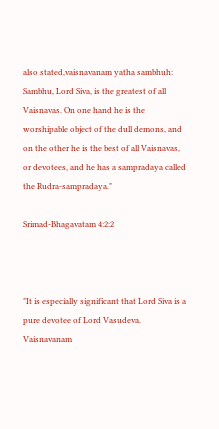also stated,vaisnavanam yatha sambhuh: Sambhu, Lord Siva, is the greatest of all Vaisnavas. On one hand he is the worshipable object of the dull demons, and on the other he is the best of all Vaisnavas, or devotees, and he has a sampradaya called the Rudra-sampradaya."

Srimad-Bhagavatam 4:2:2



"It is especially significant that Lord Siva is a pure devotee of Lord Vasudeva. Vaisnavanam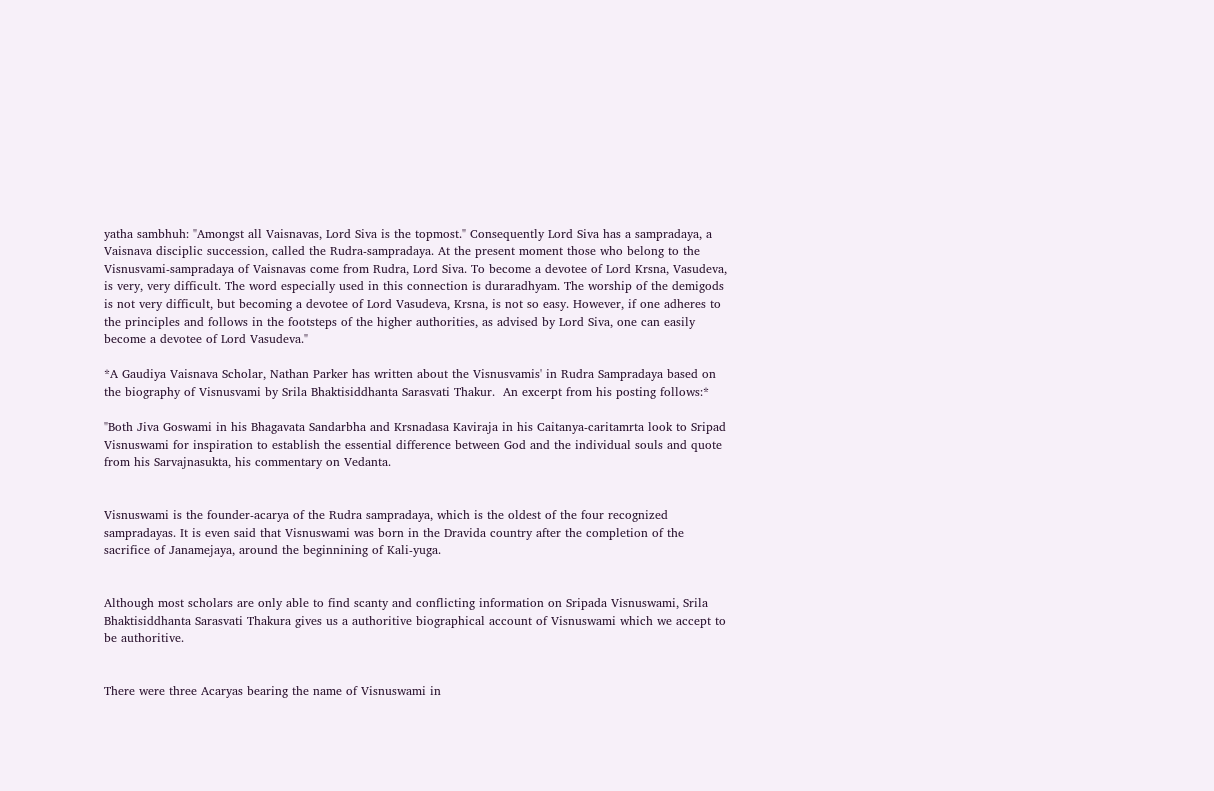yatha sambhuh: "Amongst all Vaisnavas, Lord Siva is the topmost." Consequently Lord Siva has a sampradaya, a Vaisnava disciplic succession, called the Rudra-sampradaya. At the present moment those who belong to the Visnusvami-sampradaya of Vaisnavas come from Rudra, Lord Siva. To become a devotee of Lord Krsna, Vasudeva, is very, very difficult. The word especially used in this connection is duraradhyam. The worship of the demigods is not very difficult, but becoming a devotee of Lord Vasudeva, Krsna, is not so easy. However, if one adheres to the principles and follows in the footsteps of the higher authorities, as advised by Lord Siva, one can easily become a devotee of Lord Vasudeva."

*A Gaudiya Vaisnava Scholar, Nathan Parker has written about the Visnusvamis' in Rudra Sampradaya based on the biography of Visnusvami by Srila Bhaktisiddhanta Sarasvati Thakur.  An excerpt from his posting follows:*

"Both Jiva Goswami in his Bhagavata Sandarbha and Krsnadasa Kaviraja in his Caitanya-caritamrta look to Sripad Visnuswami for inspiration to establish the essential difference between God and the individual souls and quote from his Sarvajnasukta, his commentary on Vedanta.


Visnuswami is the founder-acarya of the Rudra sampradaya, which is the oldest of the four recognized sampradayas. It is even said that Visnuswami was born in the Dravida country after the completion of the sacrifice of Janamejaya, around the beginnining of Kali-yuga.


Although most scholars are only able to find scanty and conflicting information on Sripada Visnuswami, Srila Bhaktisiddhanta Sarasvati Thakura gives us a authoritive biographical account of Visnuswami which we accept to be authoritive.


There were three Acaryas bearing the name of Visnuswami in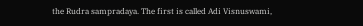the Rudra sampradaya. The first is called Adi Visnuswami,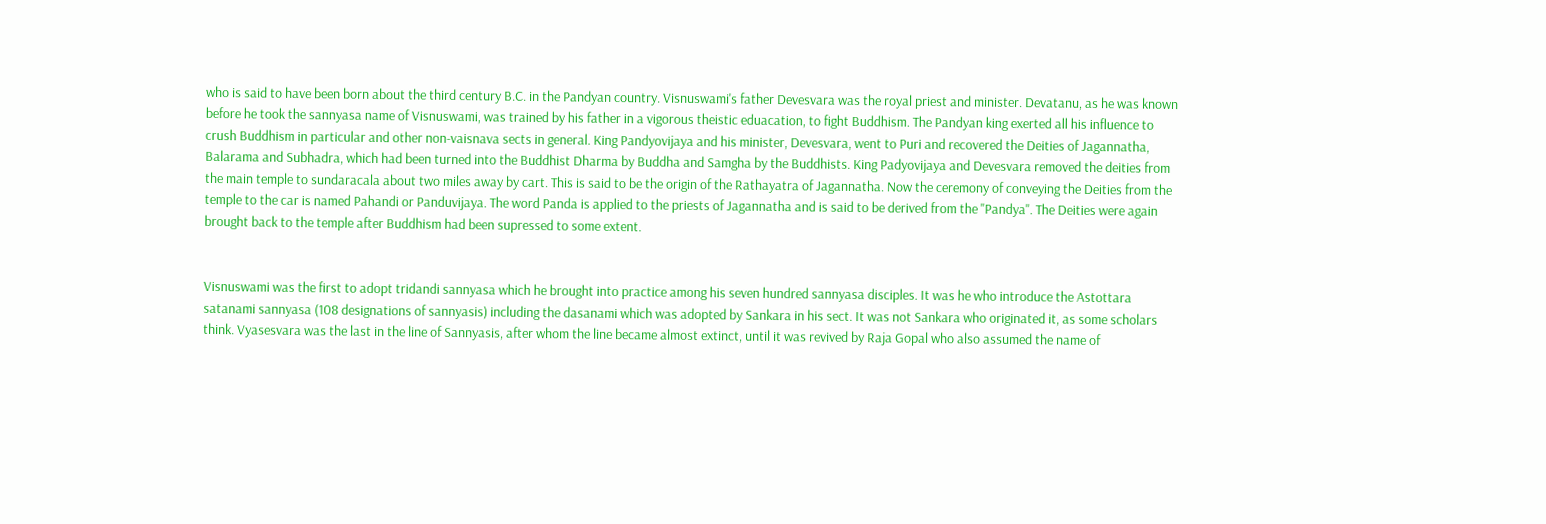who is said to have been born about the third century B.C. in the Pandyan country. Visnuswami's father Devesvara was the royal priest and minister. Devatanu, as he was known before he took the sannyasa name of Visnuswami, was trained by his father in a vigorous theistic eduacation, to fight Buddhism. The Pandyan king exerted all his influence to crush Buddhism in particular and other non-vaisnava sects in general. King Pandyovijaya and his minister, Devesvara, went to Puri and recovered the Deities of Jagannatha, Balarama and Subhadra, which had been turned into the Buddhist Dharma by Buddha and Samgha by the Buddhists. King Padyovijaya and Devesvara removed the deities from the main temple to sundaracala about two miles away by cart. This is said to be the origin of the Rathayatra of Jagannatha. Now the ceremony of conveying the Deities from the temple to the car is named Pahandi or Panduvijaya. The word Panda is applied to the priests of Jagannatha and is said to be derived from the "Pandya". The Deities were again brought back to the temple after Buddhism had been supressed to some extent.


Visnuswami was the first to adopt tridandi sannyasa which he brought into practice among his seven hundred sannyasa disciples. It was he who introduce the Astottara satanami sannyasa (108 designations of sannyasis) including the dasanami which was adopted by Sankara in his sect. It was not Sankara who originated it, as some scholars think. Vyasesvara was the last in the line of Sannyasis, after whom the line became almost extinct, until it was revived by Raja Gopal who also assumed the name of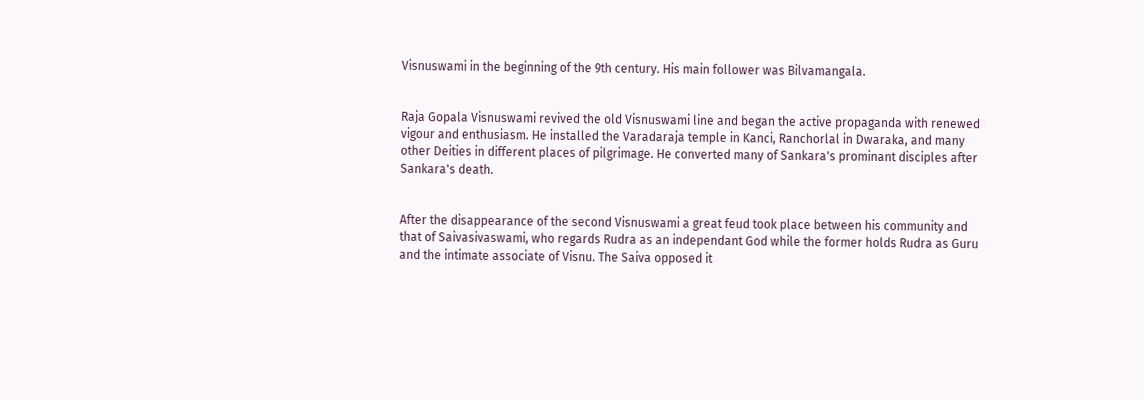Visnuswami in the beginning of the 9th century. His main follower was Bilvamangala.


Raja Gopala Visnuswami revived the old Visnuswami line and began the active propaganda with renewed vigour and enthusiasm. He installed the Varadaraja temple in Kanci, Ranchorlal in Dwaraka, and many other Deities in different places of pilgrimage. He converted many of Sankara's prominant disciples after Sankara's death.


After the disappearance of the second Visnuswami a great feud took place between his community and that of Saivasivaswami, who regards Rudra as an independant God while the former holds Rudra as Guru and the intimate associate of Visnu. The Saiva opposed it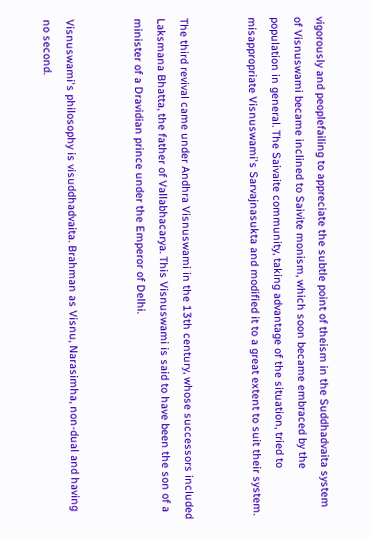vigorously and peoplefailing to appreciate the subtle point of theism in the Suddhadvaita system of Visnuswami became inclined to Saivite monism, which soon became embraced by the population in general. The Saivaite community, taking advantage of the situation, tried to misappropriate Visnuswami's Sarvajnasukta and modified it to a great extent to suit their system.


The third revival came under Andhra Visnuswami in the 13th century, whose successors included Laksmana Bhatta, the father of Vallabhacarya. This Visnuswami is said to have been the son of a minister of a Dravidian prince under the Emperor of Delhi.


Visnuswami's philosophy is visuddhadvaita. Brahman as Visnu, Narasimha, non-dual and having no second.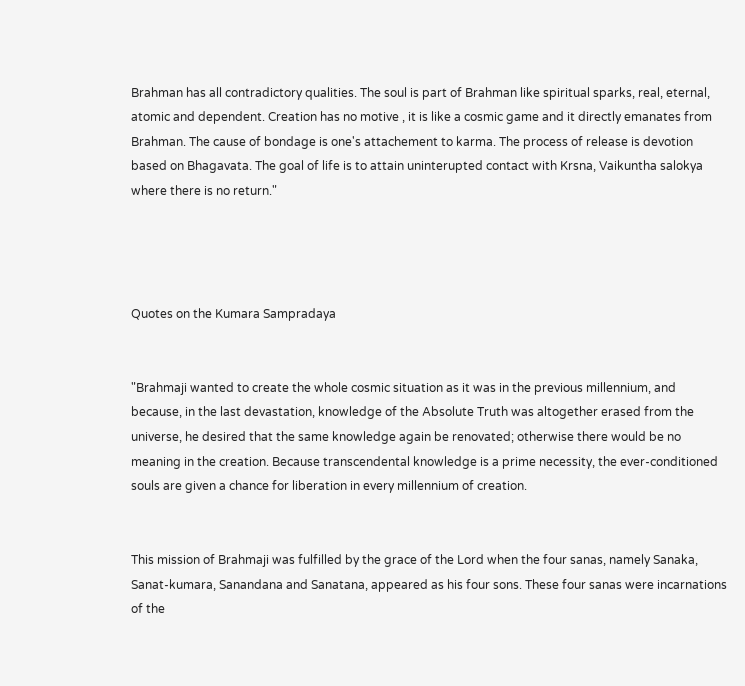Brahman has all contradictory qualities. The soul is part of Brahman like spiritual sparks, real, eternal, atomic and dependent. Creation has no motive , it is like a cosmic game and it directly emanates from Brahman. The cause of bondage is one's attachement to karma. The process of release is devotion based on Bhagavata. The goal of life is to attain uninterupted contact with Krsna, Vaikuntha salokya where there is no return."




Quotes on the Kumara Sampradaya


"Brahmaji wanted to create the whole cosmic situation as it was in the previous millennium, and because, in the last devastation, knowledge of the Absolute Truth was altogether erased from the universe, he desired that the same knowledge again be renovated; otherwise there would be no meaning in the creation. Because transcendental knowledge is a prime necessity, the ever-conditioned souls are given a chance for liberation in every millennium of creation.


This mission of Brahmaji was fulfilled by the grace of the Lord when the four sanas, namely Sanaka, Sanat-kumara, Sanandana and Sanatana, appeared as his four sons. These four sanas were incarnations of the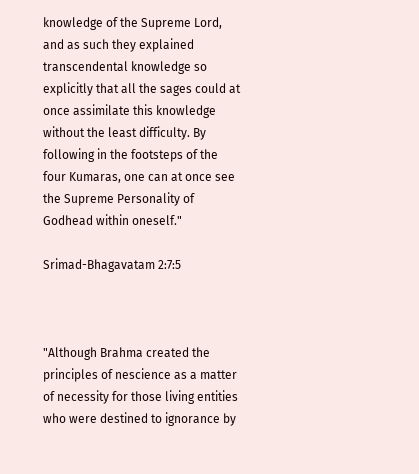knowledge of the Supreme Lord, and as such they explained transcendental knowledge so explicitly that all the sages could at once assimilate this knowledge without the least difficulty. By following in the footsteps of the four Kumaras, one can at once see the Supreme Personality of Godhead within oneself."

Srimad-Bhagavatam 2:7:5



"Although Brahma created the principles of nescience as a matter of necessity for those living entities who were destined to ignorance by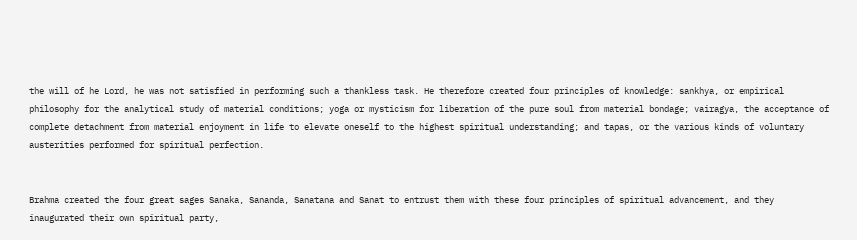the will of he Lord, he was not satisfied in performing such a thankless task. He therefore created four principles of knowledge: sankhya, or empirical philosophy for the analytical study of material conditions; yoga or mysticism for liberation of the pure soul from material bondage; vairagya, the acceptance of complete detachment from material enjoyment in life to elevate oneself to the highest spiritual understanding; and tapas, or the various kinds of voluntary austerities performed for spiritual perfection.


Brahma created the four great sages Sanaka, Sananda, Sanatana and Sanat to entrust them with these four principles of spiritual advancement, and they inaugurated their own spiritual party,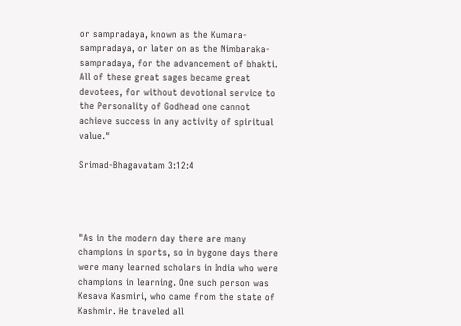or sampradaya, known as the Kumara-sampradaya, or later on as the Nimbaraka-sampradaya, for the advancement of bhakti. All of these great sages became great devotees, for without devotional service to the Personality of Godhead one cannot achieve success in any activity of spiritual value."

Srimad-Bhagavatam 3:12:4




"As in the modern day there are many champions in sports, so in bygone days there were many learned scholars in India who were champions in learning. One such person was Kesava Kasmiri, who came from the state of Kashmir. He traveled all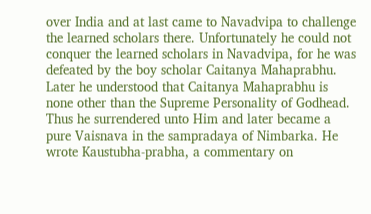over India and at last came to Navadvipa to challenge the learned scholars there. Unfortunately he could not conquer the learned scholars in Navadvipa, for he was defeated by the boy scholar Caitanya Mahaprabhu. Later he understood that Caitanya Mahaprabhu is none other than the Supreme Personality of Godhead. Thus he surrendered unto Him and later became a pure Vaisnava in the sampradaya of Nimbarka. He wrote Kaustubha-prabha, a commentary on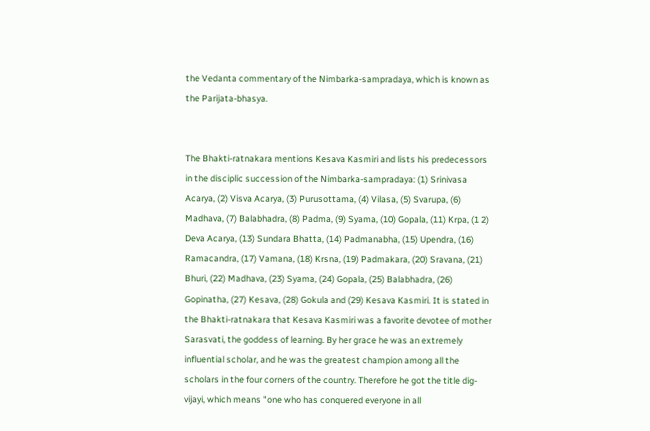the Vedanta commentary of the Nimbarka-sampradaya, which is known as the Parijata-bhasya.


The Bhakti-ratnakara mentions Kesava Kasmiri and lists his predecessors in the disciplic succession of the Nimbarka-sampradaya: (1) Srinivasa Acarya, (2) Visva Acarya, (3) Purusottama, (4) Vilasa, (5) Svarupa, (6) Madhava, (7) Balabhadra, (8) Padma, (9) Syama, (10) Gopala, (11) Krpa, (1 2) Deva Acarya, (13) Sundara Bhatta, (14) Padmanabha, (15) Upendra, (16) Ramacandra, (17) Vamana, (18) Krsna, (19) Padmakara, (20) Sravana, (21) Bhuri, (22) Madhava, (23) Syama, (24) Gopala, (25) Balabhadra, (26) Gopinatha, (27) Kesava, (28) Gokula and (29) Kesava Kasmiri. It is stated in the Bhakti-ratnakara that Kesava Kasmiri was a favorite devotee of mother Sarasvati, the goddess of learning. By her grace he was an extremely influential scholar, and he was the greatest champion among all the scholars in the four corners of the country. Therefore he got the title dig-vijayi, which means "one who has conquered everyone in all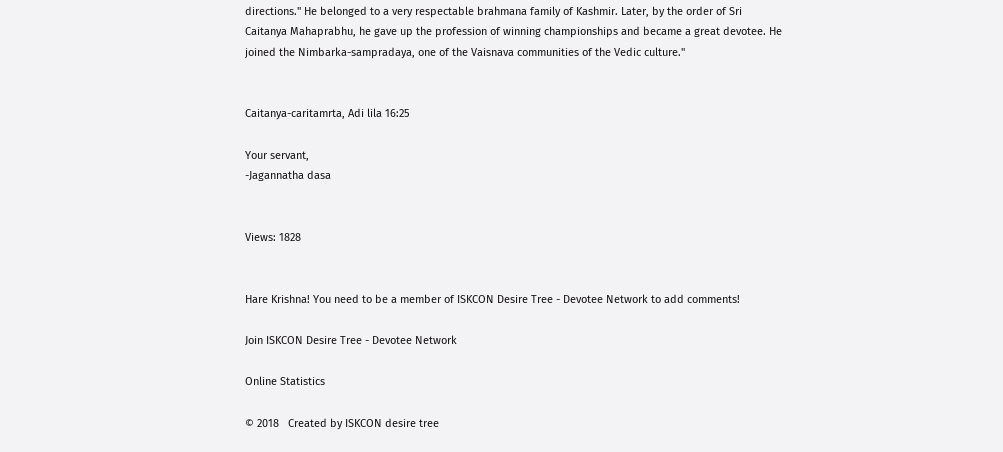directions." He belonged to a very respectable brahmana family of Kashmir. Later, by the order of Sri Caitanya Mahaprabhu, he gave up the profession of winning championships and became a great devotee. He joined the Nimbarka-sampradaya, one of the Vaisnava communities of the Vedic culture."


Caitanya-caritamrta, Adi lila 16:25

Your servant,
-Jagannatha dasa


Views: 1828


Hare Krishna! You need to be a member of ISKCON Desire Tree - Devotee Network to add comments!

Join ISKCON Desire Tree - Devotee Network

Online Statistics

© 2018   Created by ISKCON desire tree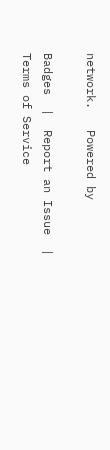network.   Powered by

Badges  |  Report an Issue  |  Terms of Service